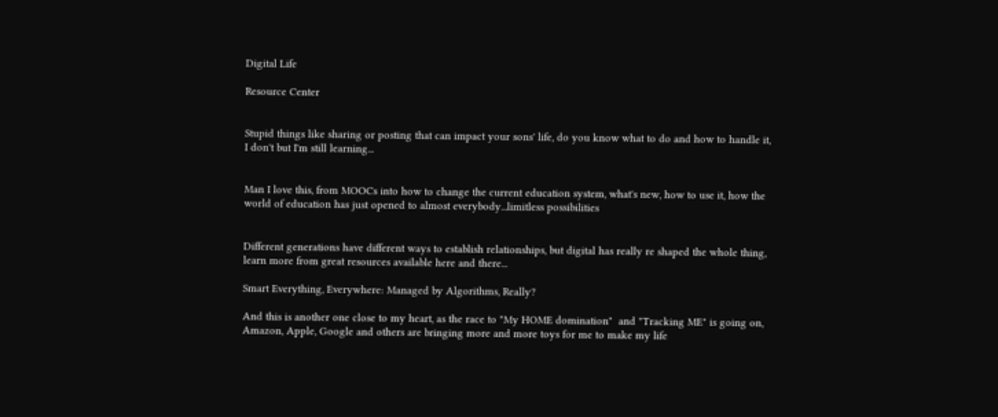Digital Life

Resource Center


Stupid things like sharing or posting that can impact your sons' life, do you know what to do and how to handle it, I don't but I'm still learning...


Man I love this, from MOOCs into how to change the current education system, what's new, how to use it, how the world of education has just opened to almost everybody...limitless possibilities


Different generations have different ways to establish relationships, but digital has really re shaped the whole thing, learn more from great resources available here and there...

Smart Everything, Everywhere: Managed by Algorithms, Really?

And this is another one close to my heart, as the race to "My HOME domination"  and "Tracking ME" is going on, Amazon, Apple, Google and others are bringing more and more toys for me to make my life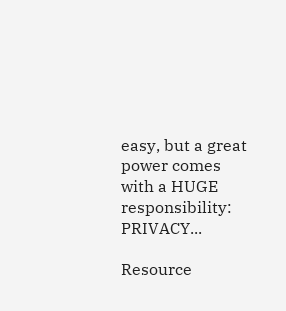easy, but a great power comes with a HUGE responsibility: PRIVACY...

Resource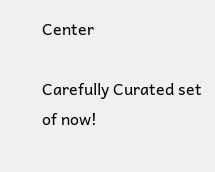Center

Carefully Curated set of now!